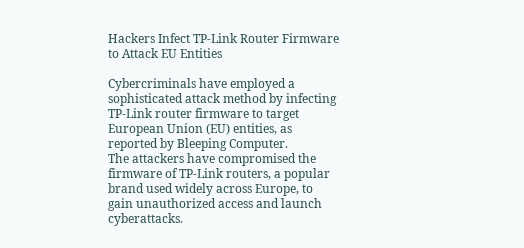Hackers Infect TP-Link Router Firmware to Attack EU Entities

Cybercriminals have employed a sophisticated attack method by infecting TP-Link router firmware to target European Union (EU) entities, as reported by Bleeping Computer.
The attackers have compromised the firmware of TP-Link routers, a popular brand used widely across Europe, to gain unauthorized access and launch cyberattacks.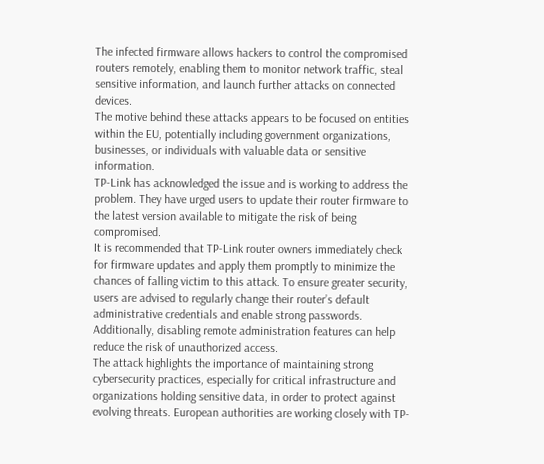The infected firmware allows hackers to control the compromised routers remotely, enabling them to monitor network traffic, steal sensitive information, and launch further attacks on connected devices.
The motive behind these attacks appears to be focused on entities within the EU, potentially including government organizations, businesses, or individuals with valuable data or sensitive information.
TP-Link has acknowledged the issue and is working to address the problem. They have urged users to update their router firmware to the latest version available to mitigate the risk of being compromised.
It is recommended that TP-Link router owners immediately check for firmware updates and apply them promptly to minimize the chances of falling victim to this attack. To ensure greater security, users are advised to regularly change their router’s default administrative credentials and enable strong passwords. Additionally, disabling remote administration features can help reduce the risk of unauthorized access.
The attack highlights the importance of maintaining strong cybersecurity practices, especially for critical infrastructure and organizations holding sensitive data, in order to protect against evolving threats. European authorities are working closely with TP-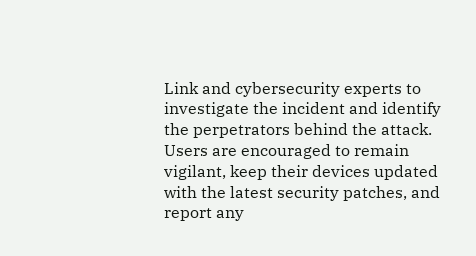Link and cybersecurity experts to investigate the incident and identify the perpetrators behind the attack. Users are encouraged to remain vigilant, keep their devices updated with the latest security patches, and report any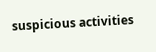suspicious activities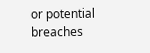or potential breaches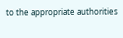to the appropriate authorities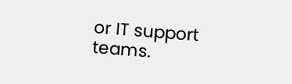or IT support teams.